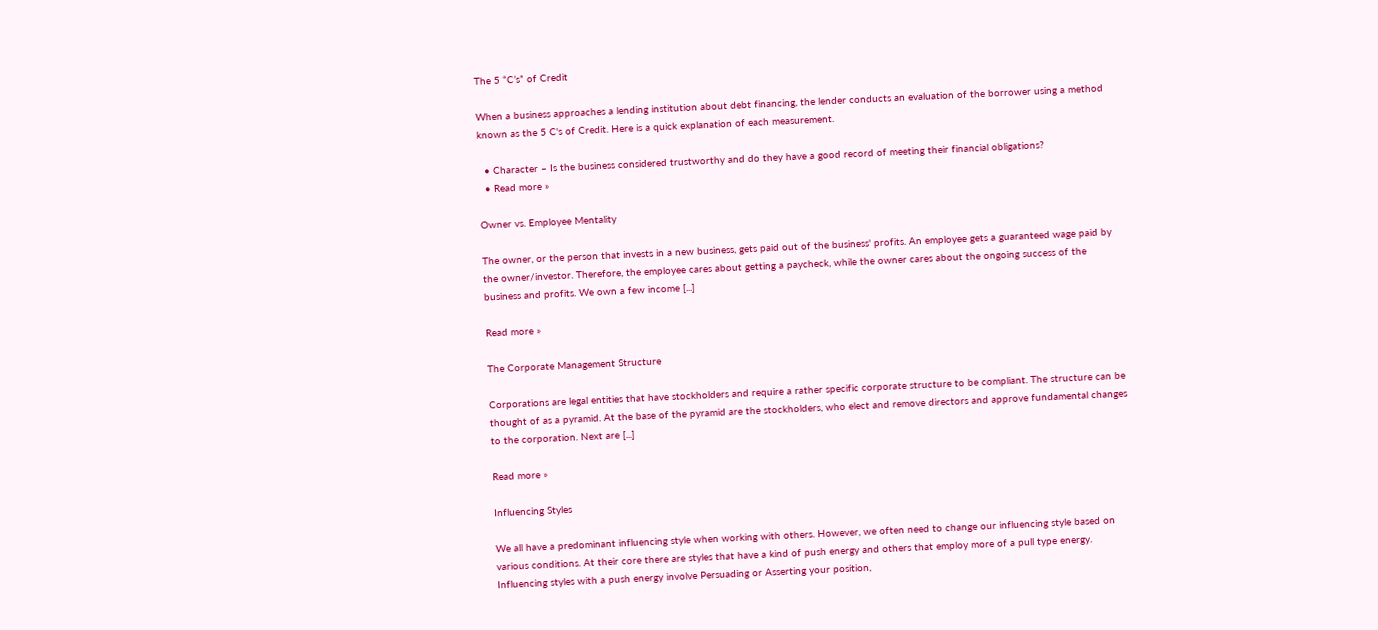The 5 “C’s” of Credit

When a business approaches a lending institution about debt financing, the lender conducts an evaluation of the borrower using a method known as the 5 C's of Credit. Here is a quick explanation of each measurement.

  • Character – Is the business considered trustworthy and do they have a good record of meeting their financial obligations?
  • Read more »

Owner vs. Employee Mentality

The owner, or the person that invests in a new business, gets paid out of the business' profits. An employee gets a guaranteed wage paid by the owner/investor. Therefore, the employee cares about getting a paycheck, while the owner cares about the ongoing success of the business and profits. We own a few income [...]

Read more »

The Corporate Management Structure

Corporations are legal entities that have stockholders and require a rather specific corporate structure to be compliant. The structure can be thought of as a pyramid. At the base of the pyramid are the stockholders, who elect and remove directors and approve fundamental changes to the corporation. Next are [...]

Read more »

Influencing Styles

We all have a predominant influencing style when working with others. However, we often need to change our influencing style based on various conditions. At their core there are styles that have a kind of push energy and others that employ more of a pull type energy. Influencing styles with a push energy involve Persuading or Asserting your position,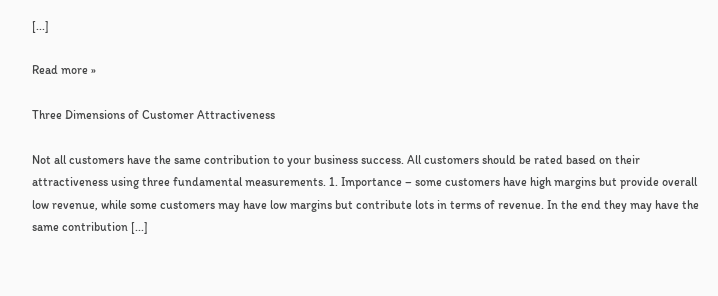[...]

Read more »

Three Dimensions of Customer Attractiveness

Not all customers have the same contribution to your business success. All customers should be rated based on their attractiveness using three fundamental measurements. 1. Importance – some customers have high margins but provide overall low revenue, while some customers may have low margins but contribute lots in terms of revenue. In the end they may have the same contribution [...]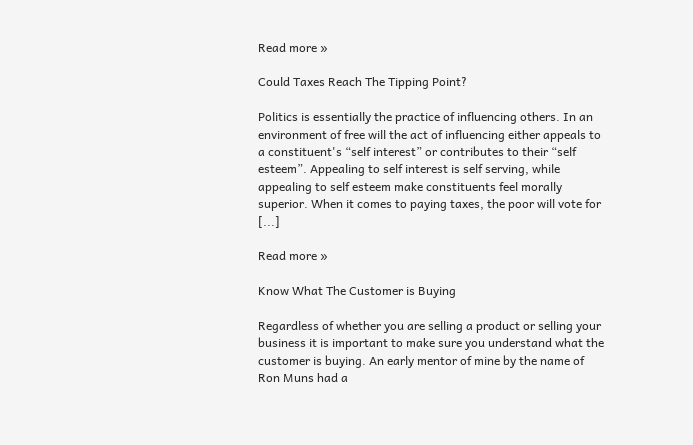Read more »

Could Taxes Reach The Tipping Point?

Politics is essentially the practice of influencing others. In an environment of free will the act of influencing either appeals to a constituent's “self interest” or contributes to their “self esteem”. Appealing to self interest is self serving, while appealing to self esteem make constituents feel morally superior. When it comes to paying taxes, the poor will vote for [...]

Read more »

Know What The Customer is Buying

Regardless of whether you are selling a product or selling your business it is important to make sure you understand what the customer is buying. An early mentor of mine by the name of Ron Muns had a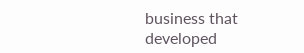business that developed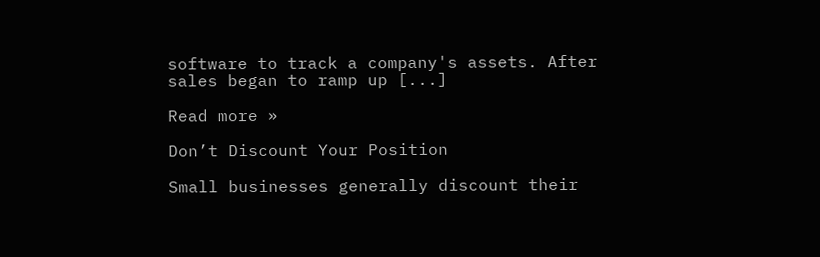software to track a company's assets. After sales began to ramp up [...]

Read more »

Don’t Discount Your Position

Small businesses generally discount their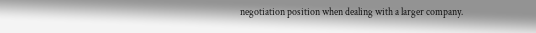negotiation position when dealing with a larger company.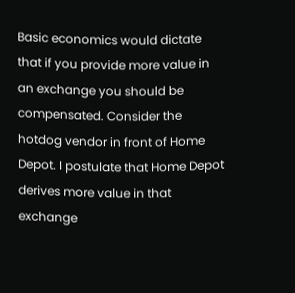Basic economics would dictate that if you provide more value in an exchange you should be compensated. Consider the hotdog vendor in front of Home Depot. I postulate that Home Depot derives more value in that exchange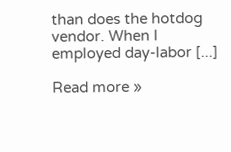than does the hotdog vendor. When I employed day-labor [...]

Read more »